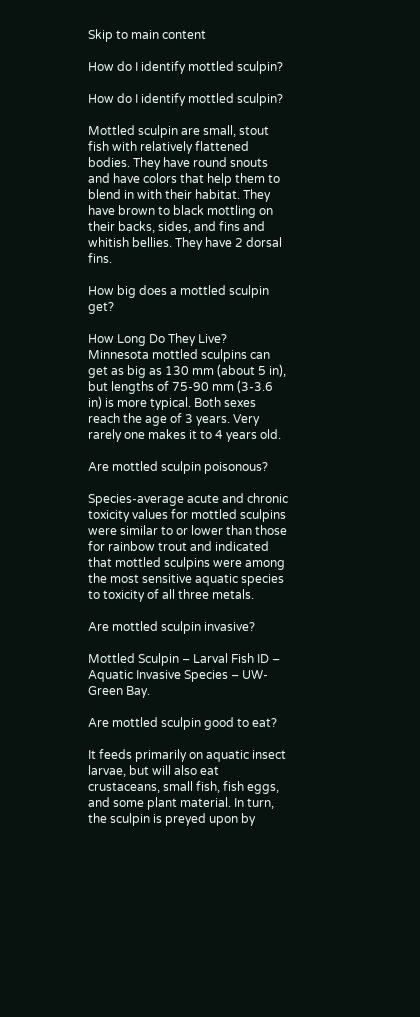Skip to main content

How do I identify mottled sculpin?

How do I identify mottled sculpin?

Mottled sculpin are small, stout fish with relatively flattened bodies. They have round snouts and have colors that help them to blend in with their habitat. They have brown to black mottling on their backs, sides, and fins and whitish bellies. They have 2 dorsal fins.

How big does a mottled sculpin get?

How Long Do They Live? Minnesota mottled sculpins can get as big as 130 mm (about 5 in), but lengths of 75-90 mm (3-3.6 in) is more typical. Both sexes reach the age of 3 years. Very rarely one makes it to 4 years old.

Are mottled sculpin poisonous?

Species-average acute and chronic toxicity values for mottled sculpins were similar to or lower than those for rainbow trout and indicated that mottled sculpins were among the most sensitive aquatic species to toxicity of all three metals.

Are mottled sculpin invasive?

Mottled Sculpin – Larval Fish ID – Aquatic Invasive Species – UW-Green Bay.

Are mottled sculpin good to eat?

It feeds primarily on aquatic insect larvae, but will also eat crustaceans, small fish, fish eggs, and some plant material. In turn, the sculpin is preyed upon by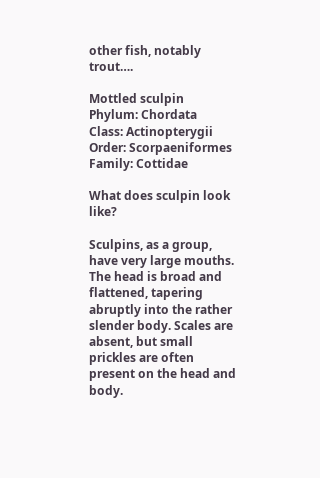other fish, notably trout….

Mottled sculpin
Phylum: Chordata
Class: Actinopterygii
Order: Scorpaeniformes
Family: Cottidae

What does sculpin look like?

Sculpins, as a group, have very large mouths. The head is broad and flattened, tapering abruptly into the rather slender body. Scales are absent, but small prickles are often present on the head and body.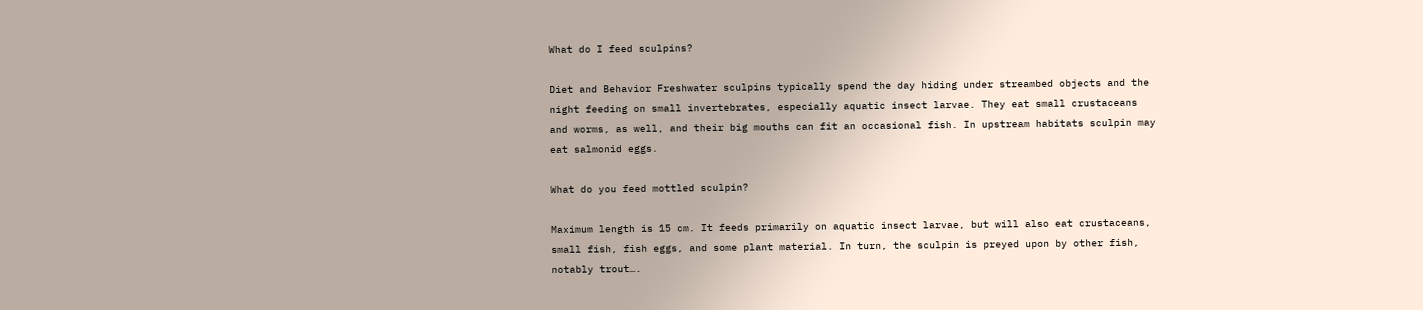What do I feed sculpins?

Diet and Behavior Freshwater sculpins typically spend the day hiding under streambed objects and the night feeding on small invertebrates, especially aquatic insect larvae. They eat small crustaceans and worms, as well, and their big mouths can fit an occasional fish. In upstream habitats sculpin may eat salmonid eggs.

What do you feed mottled sculpin?

Maximum length is 15 cm. It feeds primarily on aquatic insect larvae, but will also eat crustaceans, small fish, fish eggs, and some plant material. In turn, the sculpin is preyed upon by other fish, notably trout….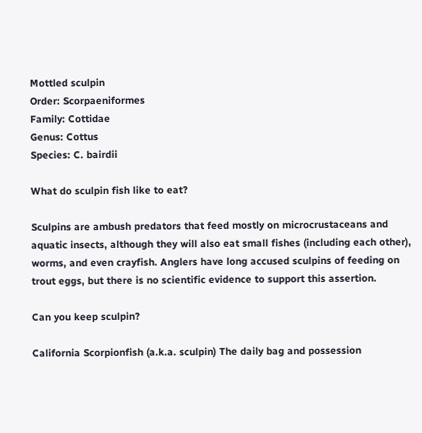Mottled sculpin
Order: Scorpaeniformes
Family: Cottidae
Genus: Cottus
Species: C. bairdii

What do sculpin fish like to eat?

Sculpins are ambush predators that feed mostly on microcrustaceans and aquatic insects, although they will also eat small fishes (including each other), worms, and even crayfish. Anglers have long accused sculpins of feeding on trout eggs, but there is no scientific evidence to support this assertion.

Can you keep sculpin?

California Scorpionfish (a.k.a. sculpin) The daily bag and possession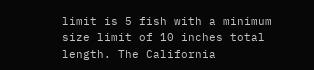limit is 5 fish with a minimum size limit of 10 inches total length. The California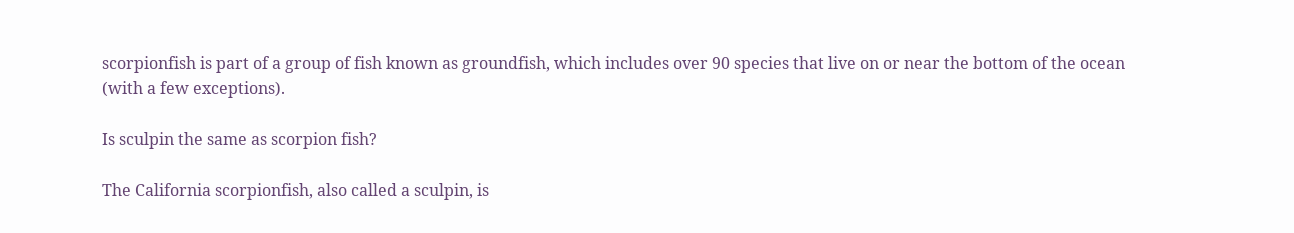scorpionfish is part of a group of fish known as groundfish, which includes over 90 species that live on or near the bottom of the ocean (with a few exceptions).

Is sculpin the same as scorpion fish?

The California scorpionfish, also called a sculpin, is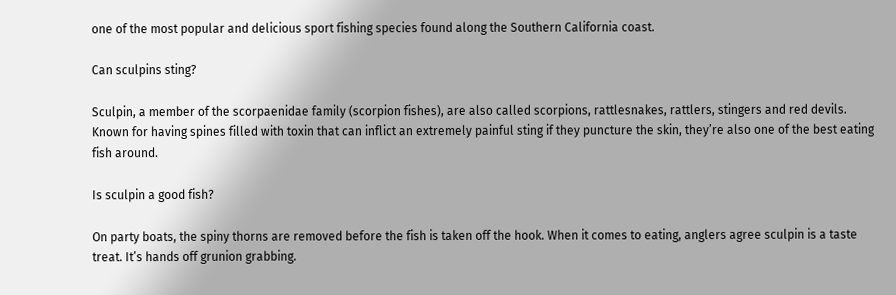one of the most popular and delicious sport fishing species found along the Southern California coast.

Can sculpins sting?

Sculpin, a member of the scorpaenidae family (scorpion fishes), are also called scorpions, rattlesnakes, rattlers, stingers and red devils. Known for having spines filled with toxin that can inflict an extremely painful sting if they puncture the skin, they’re also one of the best eating fish around.

Is sculpin a good fish?

On party boats, the spiny thorns are removed before the fish is taken off the hook. When it comes to eating, anglers agree sculpin is a taste treat. It’s hands off grunion grabbing.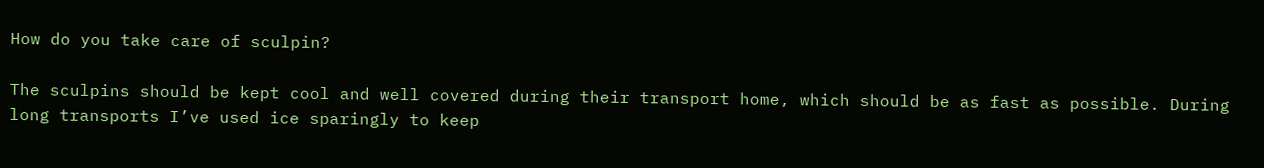How do you take care of sculpin?

The sculpins should be kept cool and well covered during their transport home, which should be as fast as possible. During long transports I’ve used ice sparingly to keep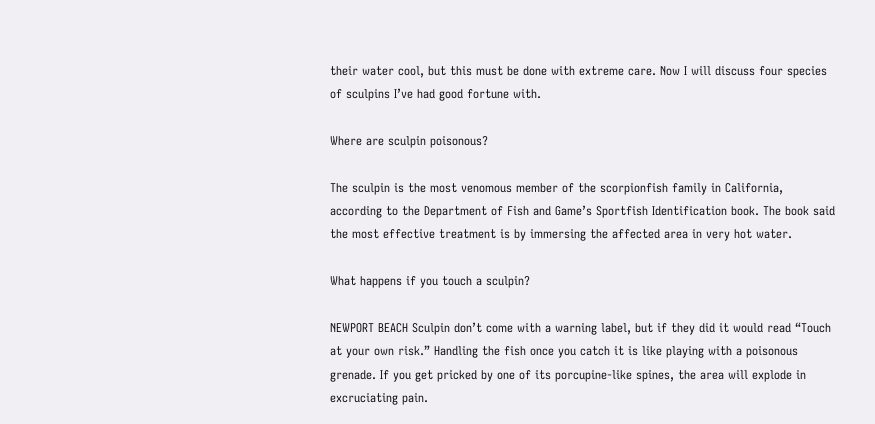their water cool, but this must be done with extreme care. Now I will discuss four species of sculpins I’ve had good fortune with.

Where are sculpin poisonous?

The sculpin is the most venomous member of the scorpionfish family in California, according to the Department of Fish and Game’s Sportfish Identification book. The book said the most effective treatment is by immersing the affected area in very hot water.

What happens if you touch a sculpin?

NEWPORT BEACH Sculpin don’t come with a warning label, but if they did it would read “Touch at your own risk.” Handling the fish once you catch it is like playing with a poisonous grenade. If you get pricked by one of its porcupine-like spines, the area will explode in excruciating pain.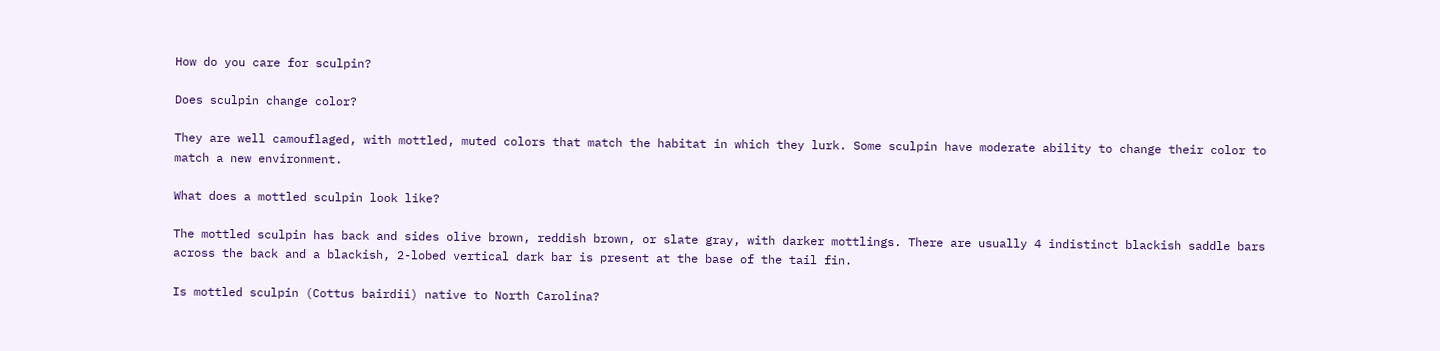How do you care for sculpin?

Does sculpin change color?

They are well camouflaged, with mottled, muted colors that match the habitat in which they lurk. Some sculpin have moderate ability to change their color to match a new environment.

What does a mottled sculpin look like?

The mottled sculpin has back and sides olive brown, reddish brown, or slate gray, with darker mottlings. There are usually 4 indistinct blackish saddle bars across the back and a blackish, 2-lobed vertical dark bar is present at the base of the tail fin.

Is mottled sculpin (Cottus bairdii) native to North Carolina?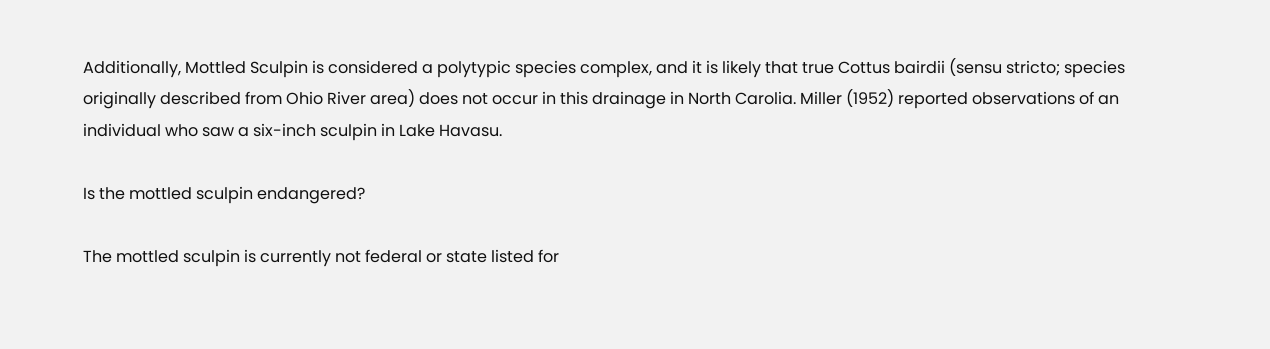Additionally, Mottled Sculpin is considered a polytypic species complex, and it is likely that true Cottus bairdii (sensu stricto; species originally described from Ohio River area) does not occur in this drainage in North Carolia. Miller (1952) reported observations of an individual who saw a six-inch sculpin in Lake Havasu.

Is the mottled sculpin endangered?

The mottled sculpin is currently not federal or state listed for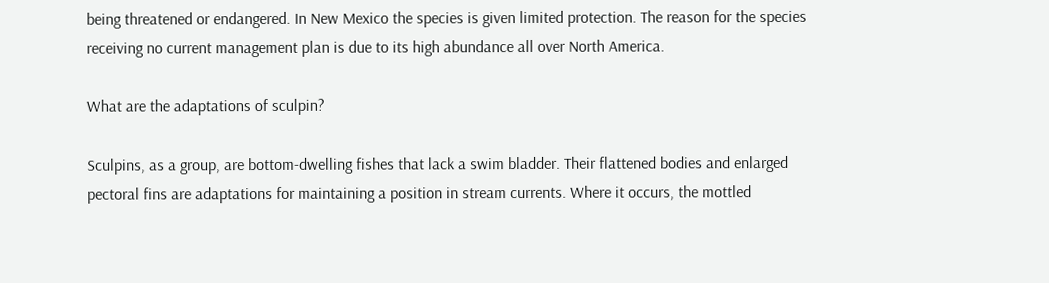being threatened or endangered. In New Mexico the species is given limited protection. The reason for the species receiving no current management plan is due to its high abundance all over North America.

What are the adaptations of sculpin?

Sculpins, as a group, are bottom-dwelling fishes that lack a swim bladder. Their flattened bodies and enlarged pectoral fins are adaptations for maintaining a position in stream currents. Where it occurs, the mottled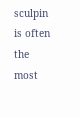sculpin is often the most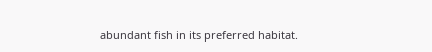abundant fish in its preferred habitat.